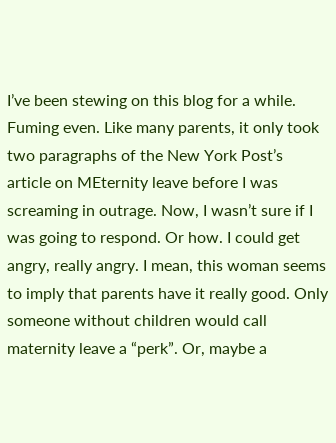I’ve been stewing on this blog for a while. Fuming even. Like many parents, it only took two paragraphs of the New York Post’s article on MEternity leave before I was screaming in outrage. Now, I wasn’t sure if I was going to respond. Or how. I could get angry, really angry. I mean, this woman seems to imply that parents have it really good. Only someone without children would call maternity leave a “perk”. Or, maybe a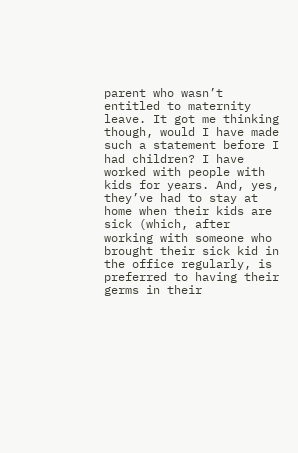parent who wasn’t entitled to maternity leave. It got me thinking though, would I have made such a statement before I had children? I have worked with people with kids for years. And, yes, they’ve had to stay at home when their kids are sick (which, after working with someone who brought their sick kid in the office regularly, is preferred to having their germs in their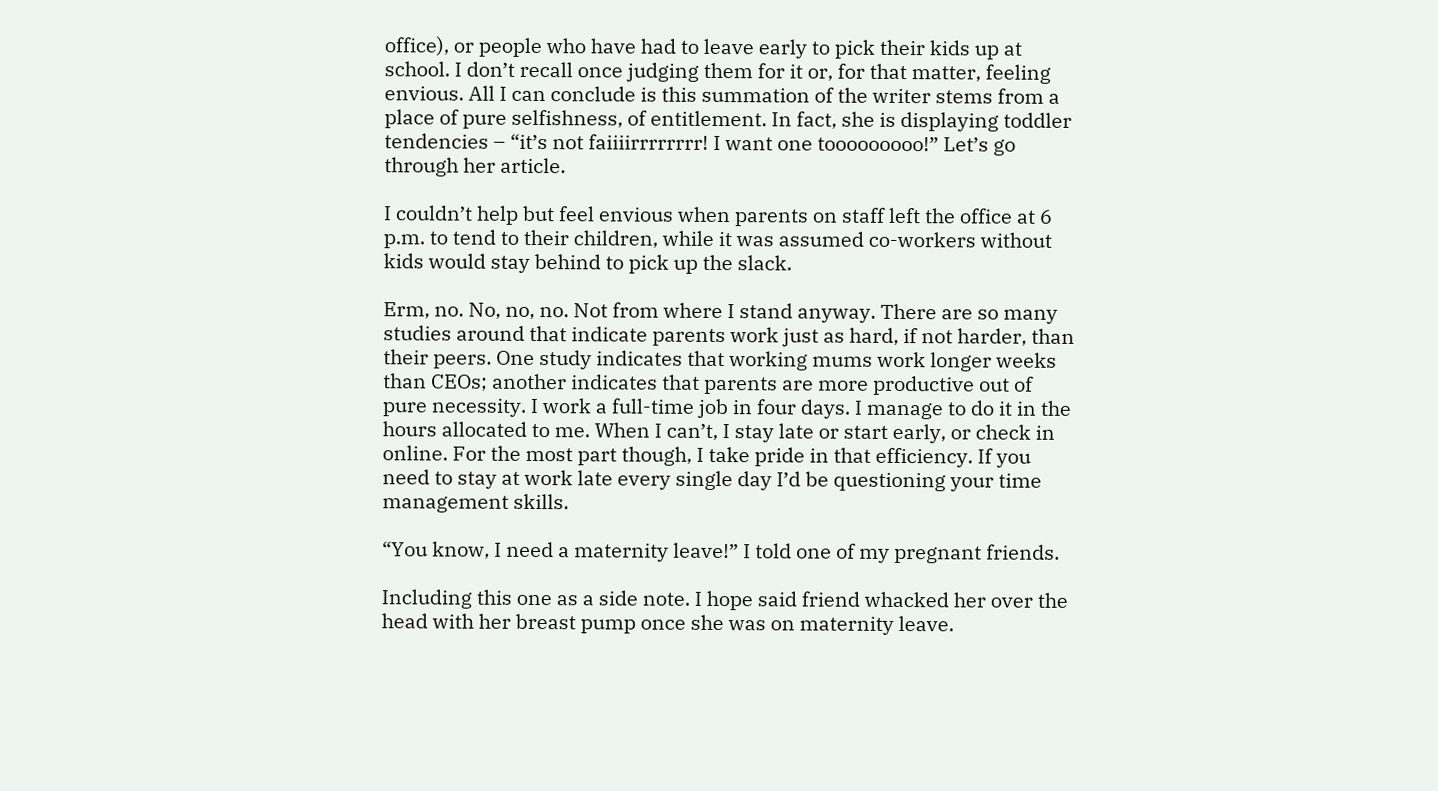office), or people who have had to leave early to pick their kids up at school. I don’t recall once judging them for it or, for that matter, feeling envious. All I can conclude is this summation of the writer stems from a place of pure selfishness, of entitlement. In fact, she is displaying toddler tendencies – “it’s not faiiiirrrrrrrr! I want one tooooooooo!” Let’s go through her article.

I couldn’t help but feel envious when parents on staff left the office at 6 p.m. to tend to their children, while it was assumed co-workers without kids would stay behind to pick up the slack.

Erm, no. No, no, no. Not from where I stand anyway. There are so many studies around that indicate parents work just as hard, if not harder, than their peers. One study indicates that working mums work longer weeks than CEOs; another indicates that parents are more productive out of pure necessity. I work a full-time job in four days. I manage to do it in the hours allocated to me. When I can’t, I stay late or start early, or check in online. For the most part though, I take pride in that efficiency. If you need to stay at work late every single day I’d be questioning your time management skills.

“You know, I need a maternity leave!” I told one of my pregnant friends.

Including this one as a side note. I hope said friend whacked her over the head with her breast pump once she was on maternity leave.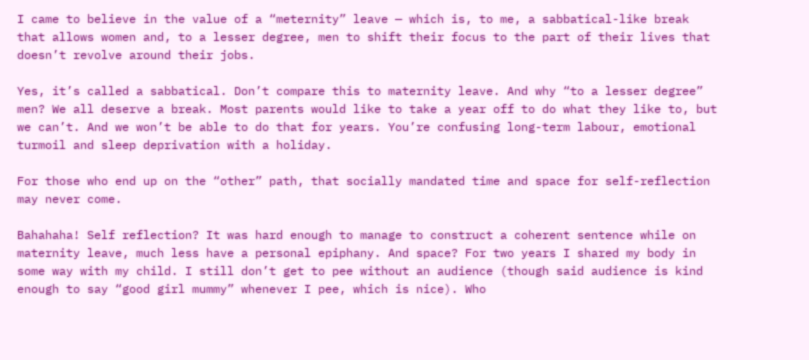I came to believe in the value of a “meternity” leave — which is, to me, a sabbatical-like break that allows women and, to a lesser degree, men to shift their focus to the part of their lives that doesn’t revolve around their jobs.

Yes, it’s called a sabbatical. Don’t compare this to maternity leave. And why “to a lesser degree” men? We all deserve a break. Most parents would like to take a year off to do what they like to, but we can’t. And we won’t be able to do that for years. You’re confusing long-term labour, emotional turmoil and sleep deprivation with a holiday.

For those who end up on the “other” path, that socially mandated time and space for self-reflection may never come.

Bahahaha! Self reflection? It was hard enough to manage to construct a coherent sentence while on maternity leave, much less have a personal epiphany. And space? For two years I shared my body in some way with my child. I still don’t get to pee without an audience (though said audience is kind enough to say “good girl mummy” whenever I pee, which is nice). Who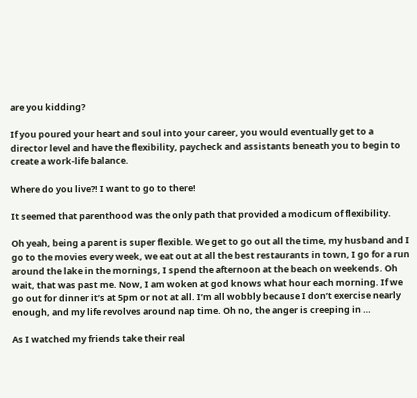are you kidding?

If you poured your heart and soul into your career, you would eventually get to a director level and have the flexibility, paycheck and assistants beneath you to begin to create a work-life balance.

Where do you live?! I want to go to there!

It seemed that parenthood was the only path that provided a modicum of flexibility.

Oh yeah, being a parent is super flexible. We get to go out all the time, my husband and I go to the movies every week, we eat out at all the best restaurants in town, I go for a run around the lake in the mornings, I spend the afternoon at the beach on weekends. Oh wait, that was past me. Now, I am woken at god knows what hour each morning. If we go out for dinner it’s at 5pm or not at all. I’m all wobbly because I don’t exercise nearly enough, and my life revolves around nap time. Oh no, the anger is creeping in …

As I watched my friends take their real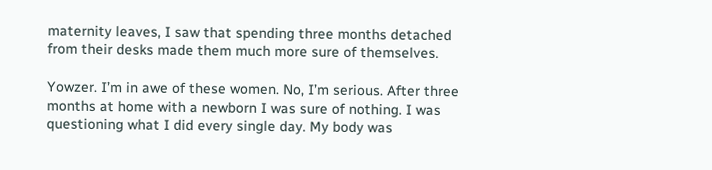maternity leaves, I saw that spending three months detached from their desks made them much more sure of themselves.

Yowzer. I’m in awe of these women. No, I’m serious. After three months at home with a newborn I was sure of nothing. I was questioning what I did every single day. My body was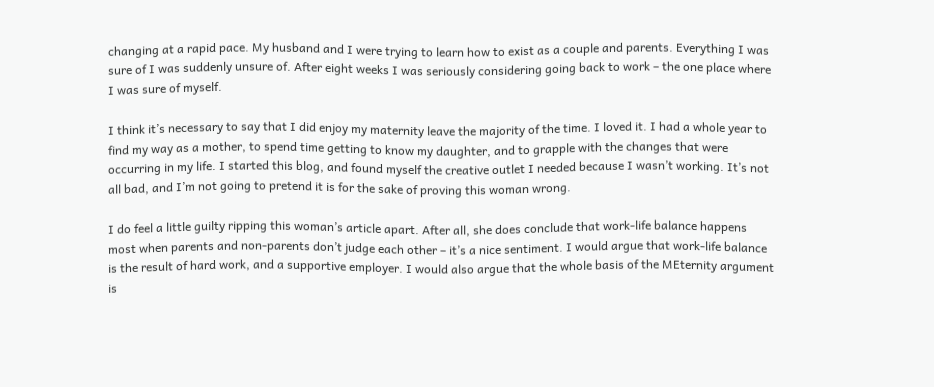changing at a rapid pace. My husband and I were trying to learn how to exist as a couple and parents. Everything I was sure of I was suddenly unsure of. After eight weeks I was seriously considering going back to work – the one place where I was sure of myself.

I think it’s necessary to say that I did enjoy my maternity leave the majority of the time. I loved it. I had a whole year to find my way as a mother, to spend time getting to know my daughter, and to grapple with the changes that were occurring in my life. I started this blog, and found myself the creative outlet I needed because I wasn’t working. It’s not all bad, and I’m not going to pretend it is for the sake of proving this woman wrong.

I do feel a little guilty ripping this woman’s article apart. After all, she does conclude that work-life balance happens most when parents and non-parents don’t judge each other – it’s a nice sentiment. I would argue that work-life balance is the result of hard work, and a supportive employer. I would also argue that the whole basis of the MEternity argument is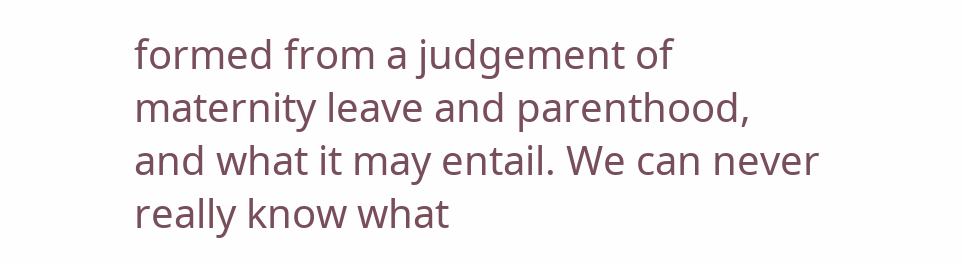formed from a judgement of maternity leave and parenthood, and what it may entail. We can never really know what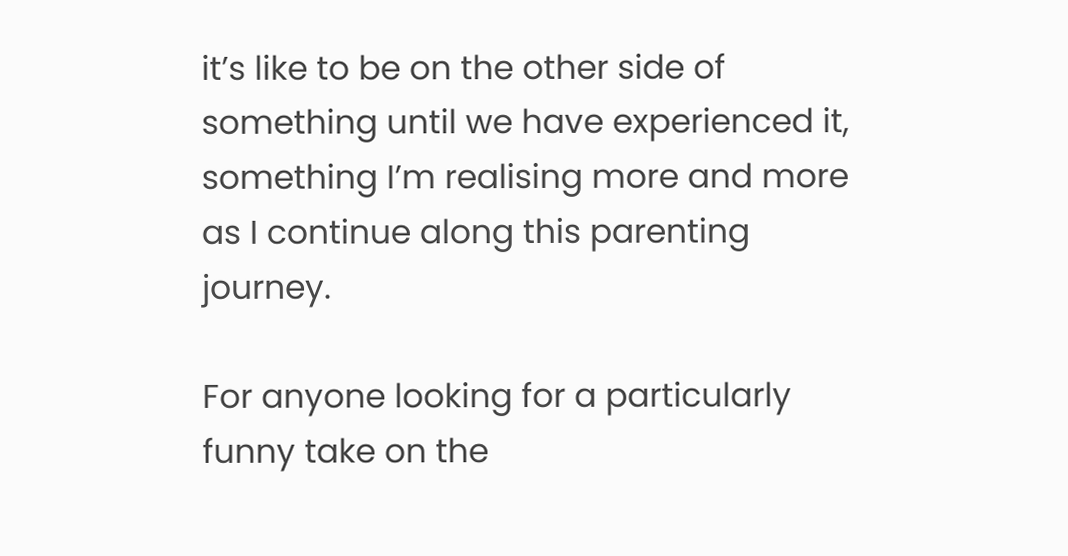it’s like to be on the other side of something until we have experienced it, something I’m realising more and more as I continue along this parenting journey.

For anyone looking for a particularly funny take on the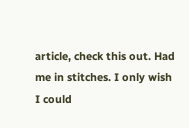article, check this out. Had me in stitches. I only wish I could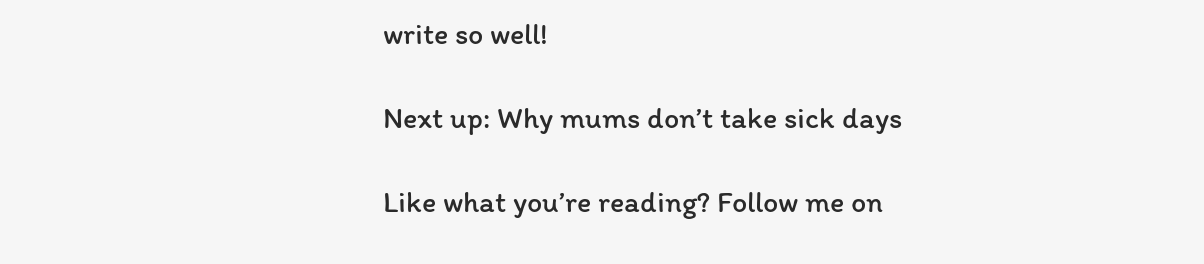write so well!

Next up: Why mums don’t take sick days

Like what you’re reading? Follow me on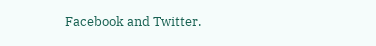Facebook and Twitter.